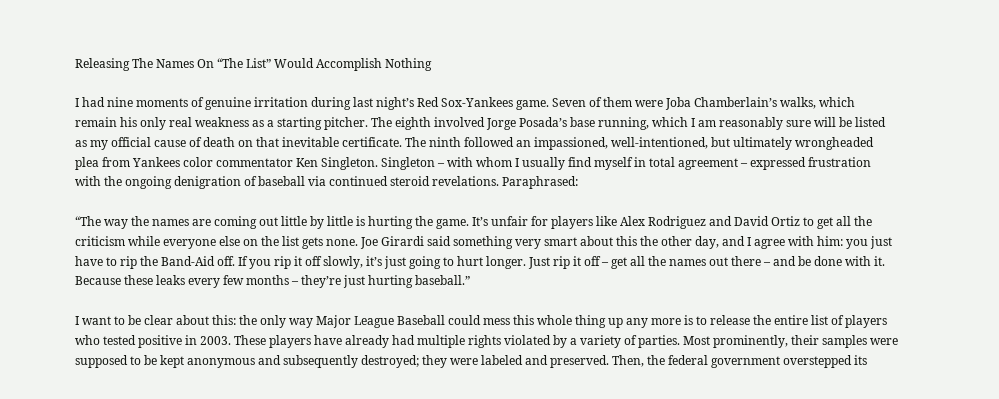Releasing The Names On “The List” Would Accomplish Nothing

I had nine moments of genuine irritation during last night’s Red Sox-Yankees game. Seven of them were Joba Chamberlain’s walks, which remain his only real weakness as a starting pitcher. The eighth involved Jorge Posada’s base running, which I am reasonably sure will be listed as my official cause of death on that inevitable certificate. The ninth followed an impassioned, well-intentioned, but ultimately wrongheaded plea from Yankees color commentator Ken Singleton. Singleton – with whom I usually find myself in total agreement – expressed frustration with the ongoing denigration of baseball via continued steroid revelations. Paraphrased:

“The way the names are coming out little by little is hurting the game. It’s unfair for players like Alex Rodriguez and David Ortiz to get all the criticism while everyone else on the list gets none. Joe Girardi said something very smart about this the other day, and I agree with him: you just have to rip the Band-Aid off. If you rip it off slowly, it’s just going to hurt longer. Just rip it off – get all the names out there – and be done with it. Because these leaks every few months – they’re just hurting baseball.”

I want to be clear about this: the only way Major League Baseball could mess this whole thing up any more is to release the entire list of players who tested positive in 2003. These players have already had multiple rights violated by a variety of parties. Most prominently, their samples were supposed to be kept anonymous and subsequently destroyed; they were labeled and preserved. Then, the federal government overstepped its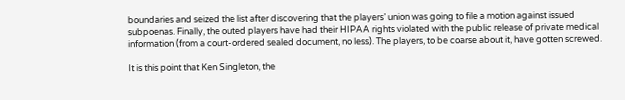boundaries and seized the list after discovering that the players’ union was going to file a motion against issued subpoenas. Finally, the outed players have had their HIPAA rights violated with the public release of private medical information (from a court-ordered sealed document, no less). The players, to be coarse about it, have gotten screwed.

It is this point that Ken Singleton, the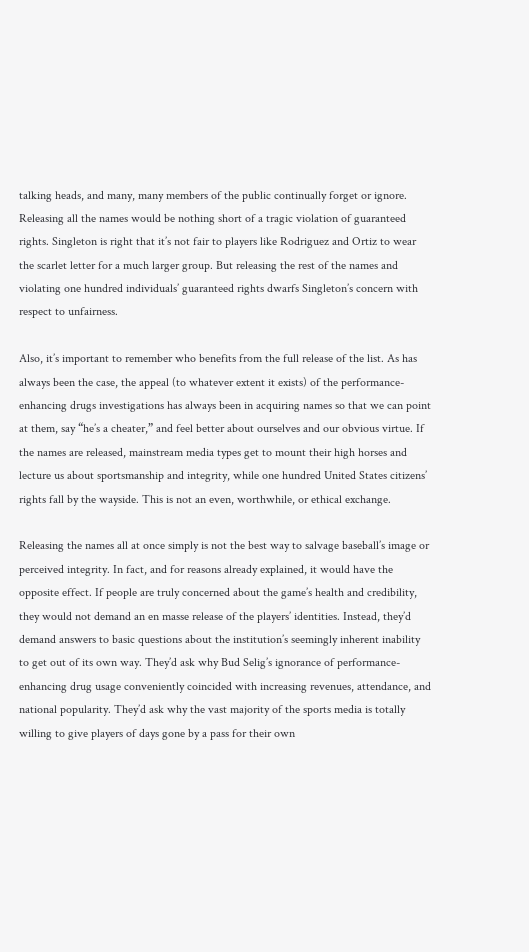talking heads, and many, many members of the public continually forget or ignore. Releasing all the names would be nothing short of a tragic violation of guaranteed rights. Singleton is right that it’s not fair to players like Rodriguez and Ortiz to wear the scarlet letter for a much larger group. But releasing the rest of the names and violating one hundred individuals’ guaranteed rights dwarfs Singleton’s concern with respect to unfairness.

Also, it’s important to remember who benefits from the full release of the list. As has always been the case, the appeal (to whatever extent it exists) of the performance-enhancing drugs investigations has always been in acquiring names so that we can point at them, say “he’s a cheater,” and feel better about ourselves and our obvious virtue. If the names are released, mainstream media types get to mount their high horses and lecture us about sportsmanship and integrity, while one hundred United States citizens’ rights fall by the wayside. This is not an even, worthwhile, or ethical exchange.

Releasing the names all at once simply is not the best way to salvage baseball’s image or perceived integrity. In fact, and for reasons already explained, it would have the opposite effect. If people are truly concerned about the game’s health and credibility, they would not demand an en masse release of the players’ identities. Instead, they’d demand answers to basic questions about the institution’s seemingly inherent inability to get out of its own way. They’d ask why Bud Selig’s ignorance of performance-enhancing drug usage conveniently coincided with increasing revenues, attendance, and national popularity. They’d ask why the vast majority of the sports media is totally willing to give players of days gone by a pass for their own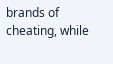brands of cheating, while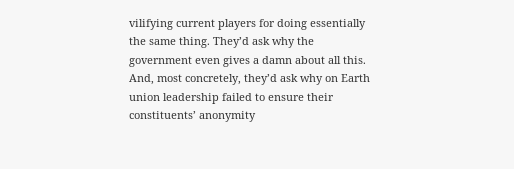vilifying current players for doing essentially the same thing. They’d ask why the government even gives a damn about all this. And, most concretely, they’d ask why on Earth union leadership failed to ensure their constituents’ anonymity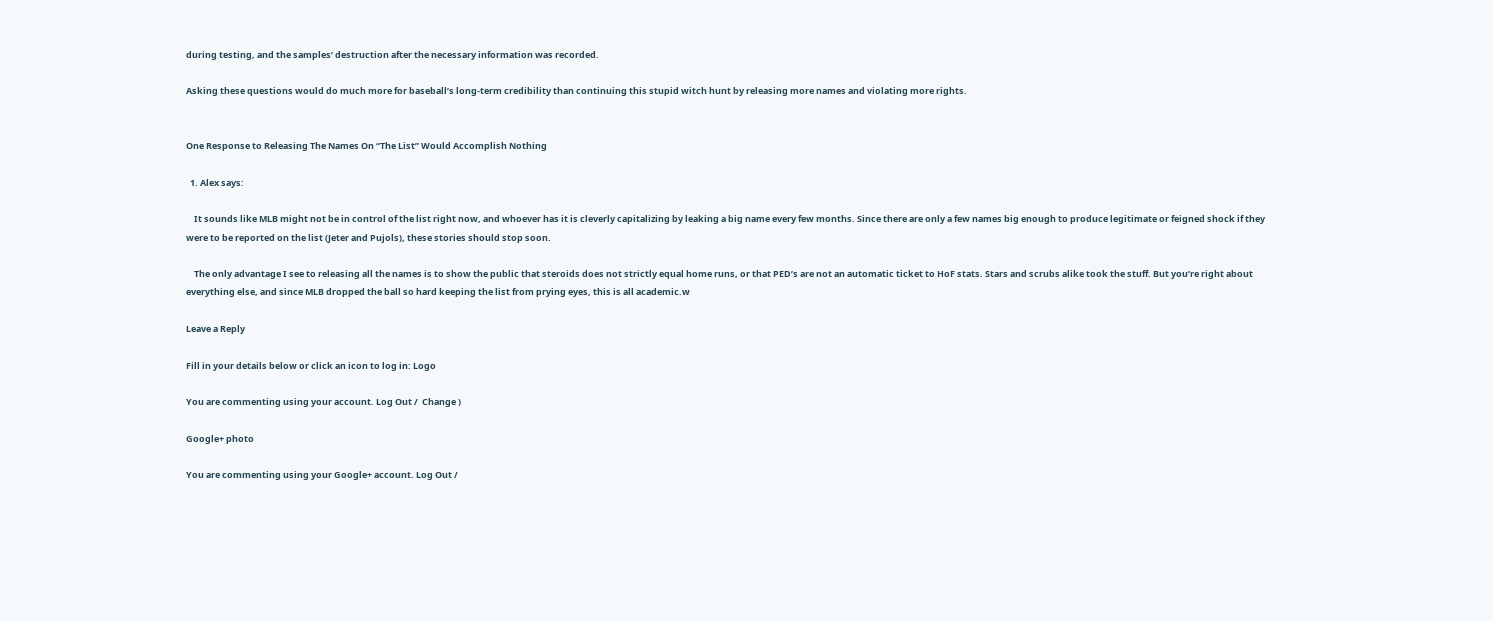during testing, and the samples’ destruction after the necessary information was recorded.

Asking these questions would do much more for baseball’s long-term credibility than continuing this stupid witch hunt by releasing more names and violating more rights.


One Response to Releasing The Names On “The List” Would Accomplish Nothing

  1. Alex says:

    It sounds like MLB might not be in control of the list right now, and whoever has it is cleverly capitalizing by leaking a big name every few months. Since there are only a few names big enough to produce legitimate or feigned shock if they were to be reported on the list (Jeter and Pujols), these stories should stop soon.

    The only advantage I see to releasing all the names is to show the public that steroids does not strictly equal home runs, or that PED’s are not an automatic ticket to HoF stats. Stars and scrubs alike took the stuff. But you’re right about everything else, and since MLB dropped the ball so hard keeping the list from prying eyes, this is all academic.w

Leave a Reply

Fill in your details below or click an icon to log in: Logo

You are commenting using your account. Log Out /  Change )

Google+ photo

You are commenting using your Google+ account. Log Out /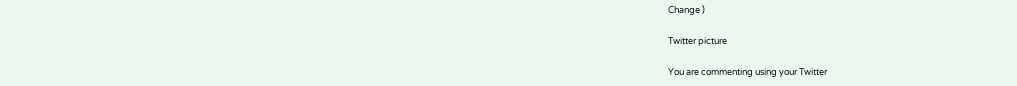Change )

Twitter picture

You are commenting using your Twitter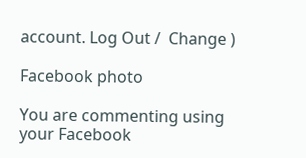account. Log Out /  Change )

Facebook photo

You are commenting using your Facebook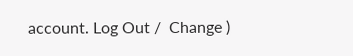account. Log Out /  Change )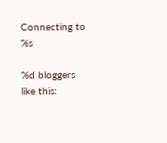Connecting to %s

%d bloggers like this: